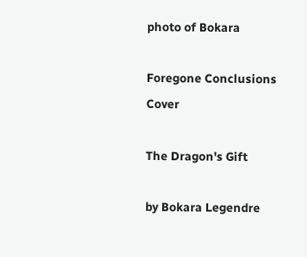photo of Bokara

Foregone Conclusions Cover

The Dragon's Gift

by Bokara Legendre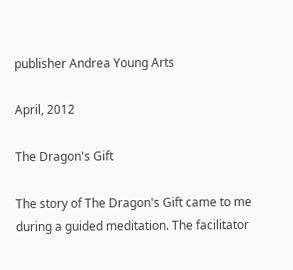publisher Andrea Young Arts

April, 2012

The Dragon's Gift

The story of The Dragon's Gift came to me during a guided meditation. The facilitator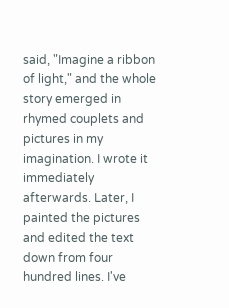said, "Imagine a ribbon of light," and the whole story emerged in rhymed couplets and pictures in my imagination. I wrote it immediately afterwards. Later, I painted the pictures and edited the text down from four hundred lines. I've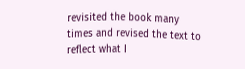revisited the book many times and revised the text to reflect what I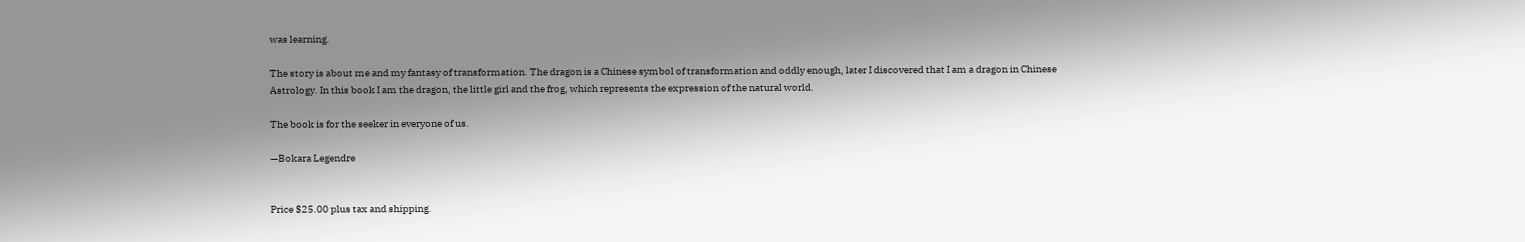was learning.

The story is about me and my fantasy of transformation. The dragon is a Chinese symbol of transformation and oddly enough, later I discovered that I am a dragon in Chinese Astrology. In this book I am the dragon, the little girl and the frog, which represents the expression of the natural world.

The book is for the seeker in everyone of us.

—Bokara Legendre


Price $25.00 plus tax and shipping.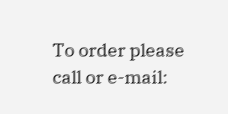To order please call or e-mail: